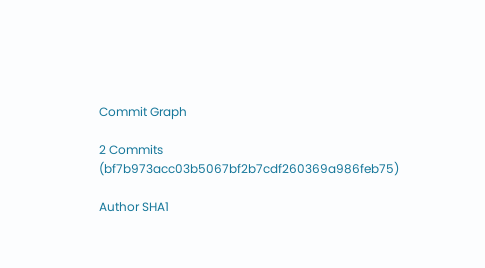Commit Graph

2 Commits (bf7b973acc03b5067bf2b7cdf260369a986feb75)

Author SHA1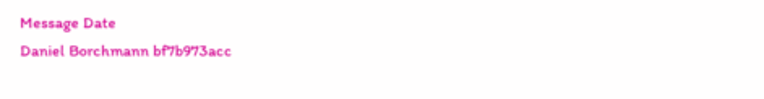Message Date
Daniel Borchmann bf7b973acc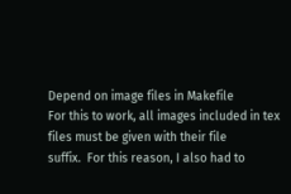Depend on image files in Makefile
For this to work, all images included in tex files must be given with their file
suffix.  For this reason, I also had to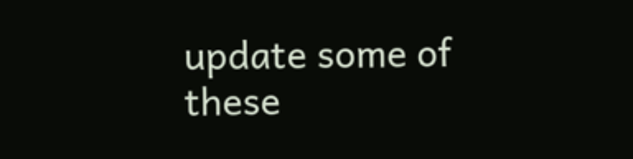update some of these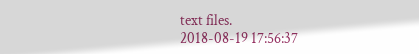text files.
2018-08-19 17:56:37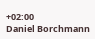+02:00
Daniel Borchmann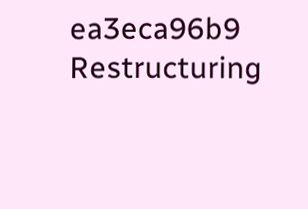ea3eca96b9
Restructuring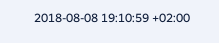2018-08-08 19:10:59 +02:00